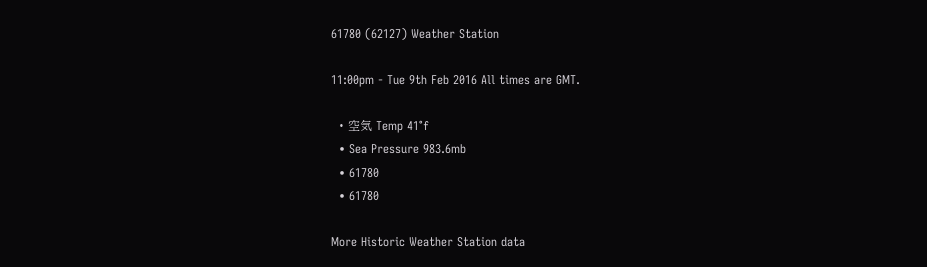61780 (62127) Weather Station

11:00pm - Tue 9th Feb 2016 All times are GMT.

  • 空気 Temp 41°f
  • Sea Pressure 983.6mb
  • 61780
  • 61780

More Historic Weather Station data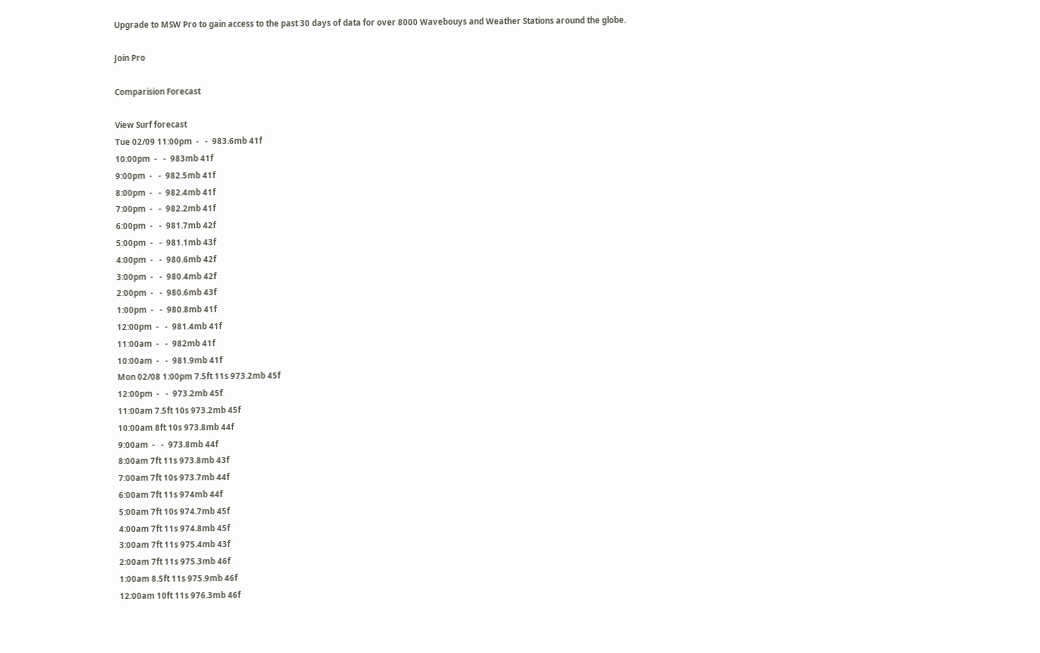Upgrade to MSW Pro to gain access to the past 30 days of data for over 8000 Wavebouys and Weather Stations around the globe.

Join Pro

Comparision Forecast

View Surf forecast
Tue 02/09 11:00pm  -   -  983.6mb 41f
10:00pm  -   -  983mb 41f
9:00pm  -   -  982.5mb 41f
8:00pm  -   -  982.4mb 41f
7:00pm  -   -  982.2mb 41f
6:00pm  -   -  981.7mb 42f
5:00pm  -   -  981.1mb 43f
4:00pm  -   -  980.6mb 42f
3:00pm  -   -  980.4mb 42f
2:00pm  -   -  980.6mb 43f
1:00pm  -   -  980.8mb 41f
12:00pm  -   -  981.4mb 41f
11:00am  -   -  982mb 41f
10:00am  -   -  981.9mb 41f
Mon 02/08 1:00pm 7.5ft 11s 973.2mb 45f
12:00pm  -   -  973.2mb 45f
11:00am 7.5ft 10s 973.2mb 45f
10:00am 8ft 10s 973.8mb 44f
9:00am  -   -  973.8mb 44f
8:00am 7ft 11s 973.8mb 43f
7:00am 7ft 10s 973.7mb 44f
6:00am 7ft 11s 974mb 44f
5:00am 7ft 10s 974.7mb 45f
4:00am 7ft 11s 974.8mb 45f
3:00am 7ft 11s 975.4mb 43f
2:00am 7ft 11s 975.3mb 46f
1:00am 8.5ft 11s 975.9mb 46f
12:00am 10ft 11s 976.3mb 46f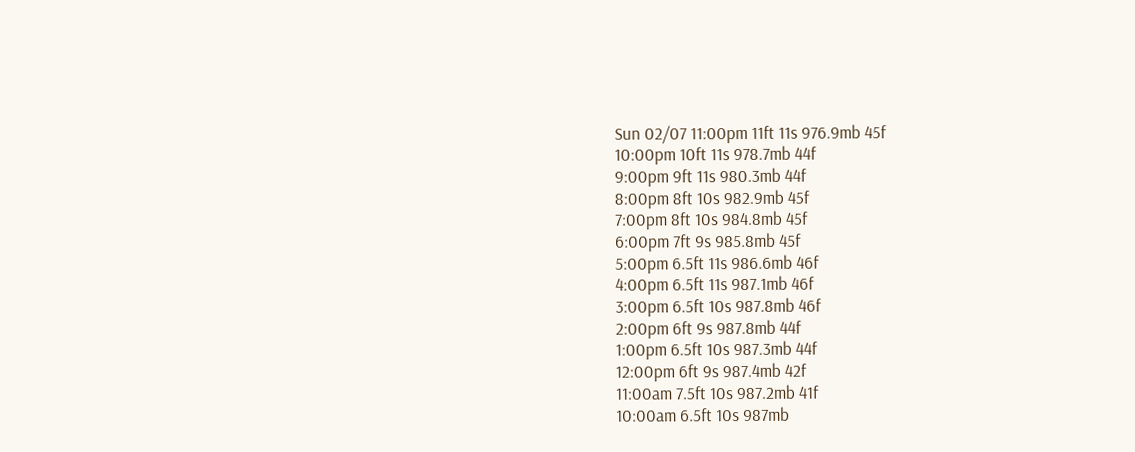Sun 02/07 11:00pm 11ft 11s 976.9mb 45f
10:00pm 10ft 11s 978.7mb 44f
9:00pm 9ft 11s 980.3mb 44f
8:00pm 8ft 10s 982.9mb 45f
7:00pm 8ft 10s 984.8mb 45f
6:00pm 7ft 9s 985.8mb 45f
5:00pm 6.5ft 11s 986.6mb 46f
4:00pm 6.5ft 11s 987.1mb 46f
3:00pm 6.5ft 10s 987.8mb 46f
2:00pm 6ft 9s 987.8mb 44f
1:00pm 6.5ft 10s 987.3mb 44f
12:00pm 6ft 9s 987.4mb 42f
11:00am 7.5ft 10s 987.2mb 41f
10:00am 6.5ft 10s 987mb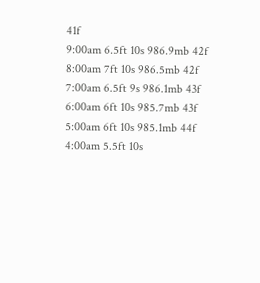41f
9:00am 6.5ft 10s 986.9mb 42f
8:00am 7ft 10s 986.5mb 42f
7:00am 6.5ft 9s 986.1mb 43f
6:00am 6ft 10s 985.7mb 43f
5:00am 6ft 10s 985.1mb 44f
4:00am 5.5ft 10s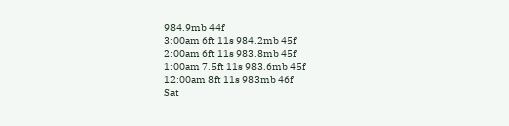984.9mb 44f
3:00am 6ft 11s 984.2mb 45f
2:00am 6ft 11s 983.8mb 45f
1:00am 7.5ft 11s 983.6mb 45f
12:00am 8ft 11s 983mb 46f
Sat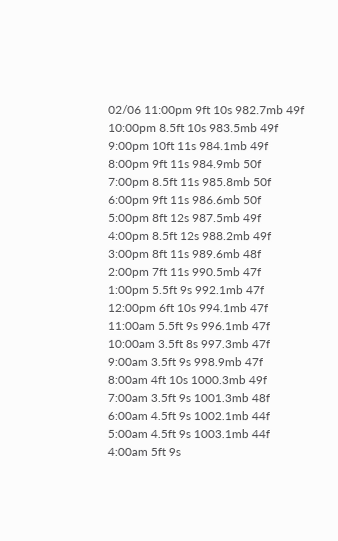02/06 11:00pm 9ft 10s 982.7mb 49f
10:00pm 8.5ft 10s 983.5mb 49f
9:00pm 10ft 11s 984.1mb 49f
8:00pm 9ft 11s 984.9mb 50f
7:00pm 8.5ft 11s 985.8mb 50f
6:00pm 9ft 11s 986.6mb 50f
5:00pm 8ft 12s 987.5mb 49f
4:00pm 8.5ft 12s 988.2mb 49f
3:00pm 8ft 11s 989.6mb 48f
2:00pm 7ft 11s 990.5mb 47f
1:00pm 5.5ft 9s 992.1mb 47f
12:00pm 6ft 10s 994.1mb 47f
11:00am 5.5ft 9s 996.1mb 47f
10:00am 3.5ft 8s 997.3mb 47f
9:00am 3.5ft 9s 998.9mb 47f
8:00am 4ft 10s 1000.3mb 49f
7:00am 3.5ft 9s 1001.3mb 48f
6:00am 4.5ft 9s 1002.1mb 44f
5:00am 4.5ft 9s 1003.1mb 44f
4:00am 5ft 9s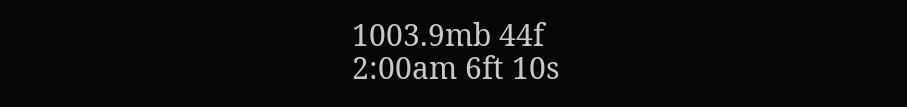1003.9mb 44f
2:00am 6ft 10s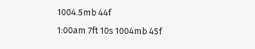1004.5mb 44f
1:00am 7ft 10s 1004mb 45f